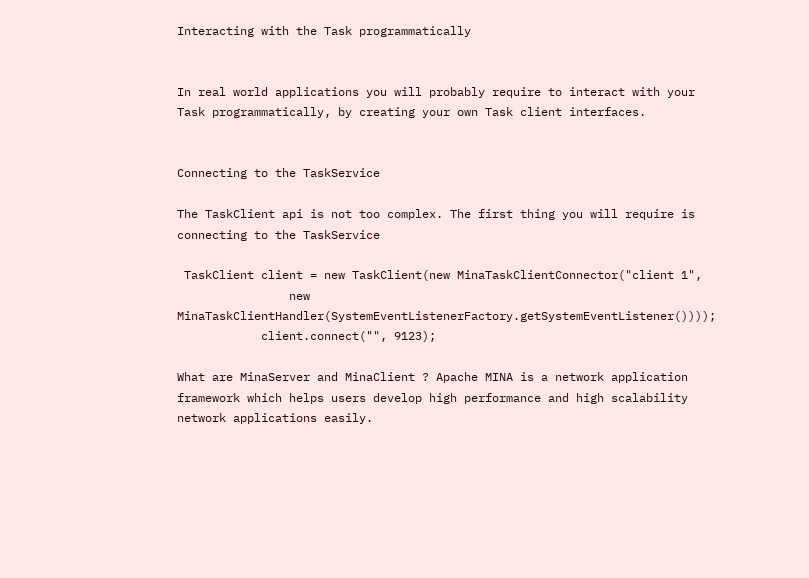Interacting with the Task programmatically


In real world applications you will probably require to interact with your Task programmatically, by creating your own Task client interfaces.


Connecting to the TaskService

The TaskClient api is not too complex. The first thing you will require is connecting to the TaskService

 TaskClient client = new TaskClient(new MinaTaskClientConnector("client 1",
                new  MinaTaskClientHandler(SystemEventListenerFactory.getSystemEventListener())));
            client.connect("", 9123);

What are MinaServer and MinaClient ? Apache MINA is a network application framework which helps users develop high performance and high scalability network applications easily.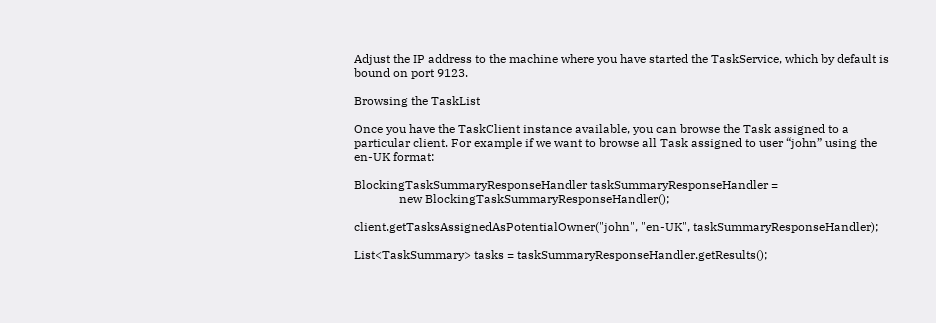Adjust the IP address to the machine where you have started the TaskService, which by default is bound on port 9123.

Browsing the TaskList

Once you have the TaskClient instance available, you can browse the Task assigned to a particular client. For example if we want to browse all Task assigned to user “john” using the en-UK format:

BlockingTaskSummaryResponseHandler taskSummaryResponseHandler =
               new BlockingTaskSummaryResponseHandler();

client.getTasksAssignedAsPotentialOwner("john", "en-UK", taskSummaryResponseHandler);

List<TaskSummary> tasks = taskSummaryResponseHandler.getResults();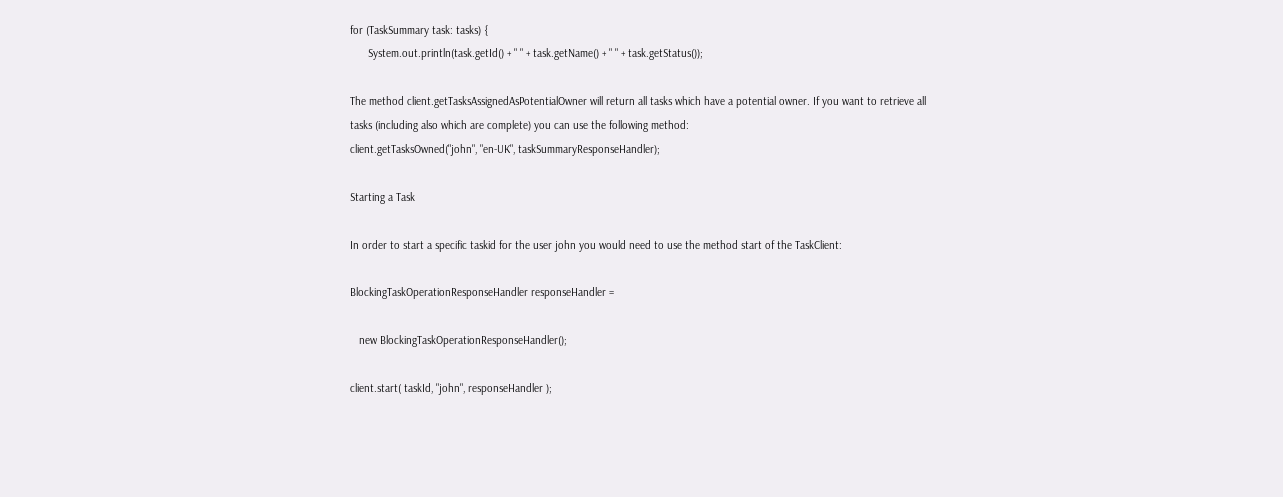for (TaskSummary task: tasks) {
      System.out.println(task.getId() + " " + task.getName() + " " + task.getStatus());

The method client.getTasksAssignedAsPotentialOwner will return all tasks which have a potential owner. If you want to retrieve all tasks (including also which are complete) you can use the following method:
client.getTasksOwned("john", "en-UK", taskSummaryResponseHandler);

Starting a Task

In order to start a specific taskid for the user john you would need to use the method start of the TaskClient:

BlockingTaskOperationResponseHandler responseHandler =

   new BlockingTaskOperationResponseHandler();

client.start( taskId, "john", responseHandler );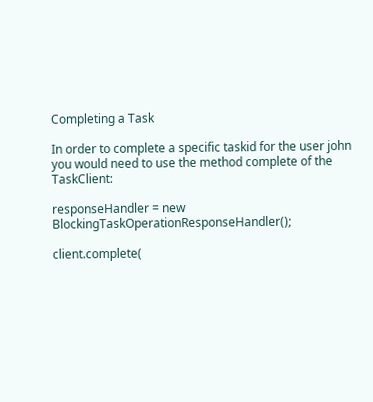Completing a Task

In order to complete a specific taskid for the user john you would need to use the method complete of the TaskClient:

responseHandler = new BlockingTaskOperationResponseHandler();

client.complete(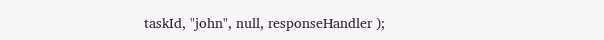taskId, "john", null, responseHandler );